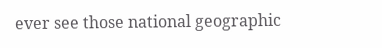ever see those national geographic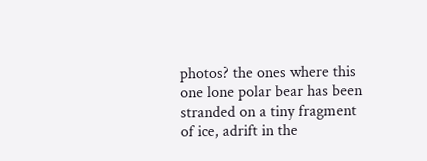photos? the ones where this one lone polar bear has been stranded on a tiny fragment of ice, adrift in the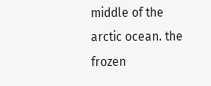middle of the arctic ocean. the frozen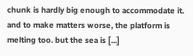chunk is hardly big enough to accommodate it. and to make matters worse, the platform is melting too. but the sea is [...]